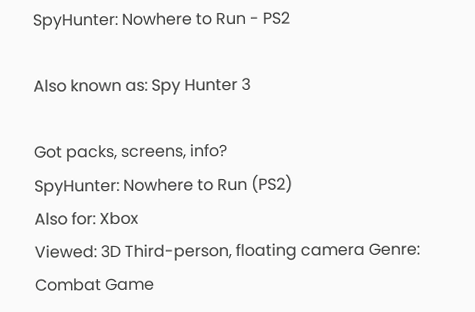SpyHunter: Nowhere to Run - PS2

Also known as: Spy Hunter 3

Got packs, screens, info?
SpyHunter: Nowhere to Run (PS2)
Also for: Xbox
Viewed: 3D Third-person, floating camera Genre:
Combat Game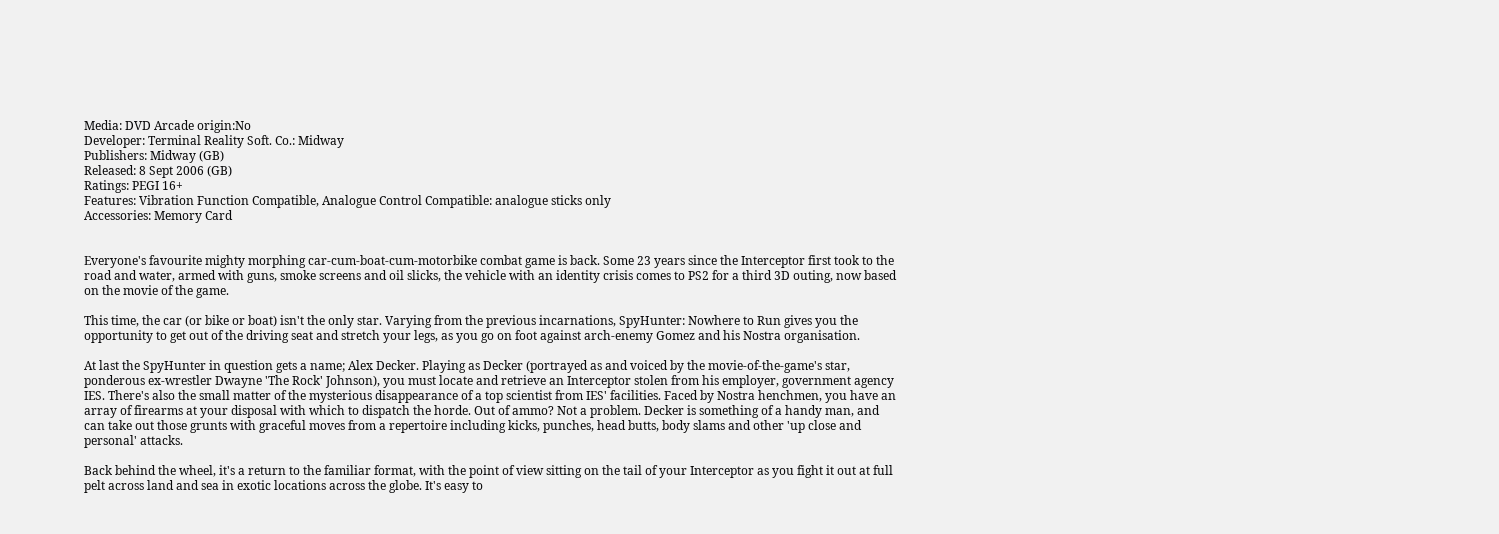Media: DVD Arcade origin:No
Developer: Terminal Reality Soft. Co.: Midway
Publishers: Midway (GB)
Released: 8 Sept 2006 (GB)
Ratings: PEGI 16+
Features: Vibration Function Compatible, Analogue Control Compatible: analogue sticks only
Accessories: Memory Card


Everyone's favourite mighty morphing car-cum-boat-cum-motorbike combat game is back. Some 23 years since the Interceptor first took to the road and water, armed with guns, smoke screens and oil slicks, the vehicle with an identity crisis comes to PS2 for a third 3D outing, now based on the movie of the game.

This time, the car (or bike or boat) isn't the only star. Varying from the previous incarnations, SpyHunter: Nowhere to Run gives you the opportunity to get out of the driving seat and stretch your legs, as you go on foot against arch-enemy Gomez and his Nostra organisation.

At last the SpyHunter in question gets a name; Alex Decker. Playing as Decker (portrayed as and voiced by the movie-of-the-game's star, ponderous ex-wrestler Dwayne 'The Rock' Johnson), you must locate and retrieve an Interceptor stolen from his employer, government agency IES. There's also the small matter of the mysterious disappearance of a top scientist from IES' facilities. Faced by Nostra henchmen, you have an array of firearms at your disposal with which to dispatch the horde. Out of ammo? Not a problem. Decker is something of a handy man, and can take out those grunts with graceful moves from a repertoire including kicks, punches, head butts, body slams and other 'up close and personal' attacks.

Back behind the wheel, it's a return to the familiar format, with the point of view sitting on the tail of your Interceptor as you fight it out at full pelt across land and sea in exotic locations across the globe. It's easy to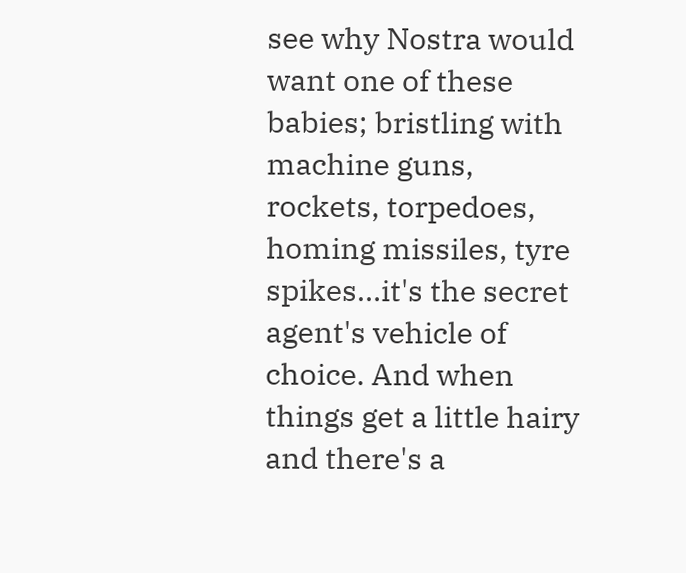see why Nostra would want one of these babies; bristling with machine guns, rockets, torpedoes, homing missiles, tyre spikes…it's the secret agent's vehicle of choice. And when things get a little hairy and there's a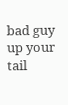bad guy up your tail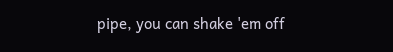pipe, you can shake 'em off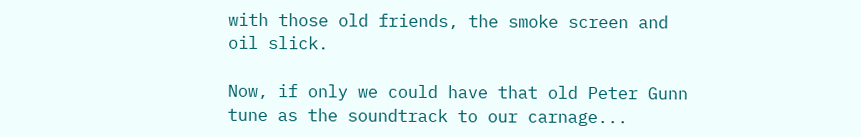with those old friends, the smoke screen and oil slick.

Now, if only we could have that old Peter Gunn tune as the soundtrack to our carnage...